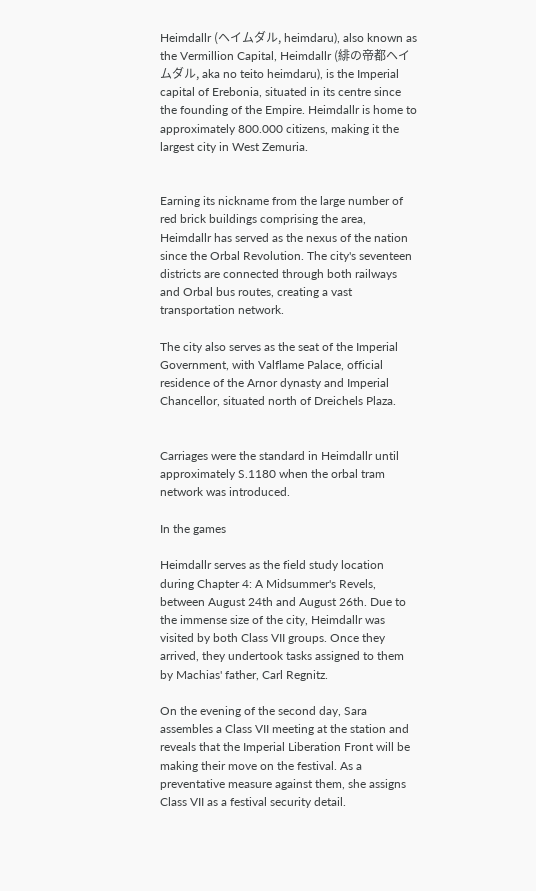Heimdallr (ヘイムダル, heimdaru), also known as the Vermillion Capital, Heimdallr (緋の帝都ヘイムダル, aka no teito heimdaru), is the Imperial capital of Erebonia, situated in its centre since the founding of the Empire. Heimdallr is home to approximately 800.000 citizens, making it the largest city in West Zemuria.


Earning its nickname from the large number of red brick buildings comprising the area, Heimdallr has served as the nexus of the nation since the Orbal Revolution. The city's seventeen districts are connected through both railways and Orbal bus routes, creating a vast transportation network.

The city also serves as the seat of the Imperial Government, with Valflame Palace, official residence of the Arnor dynasty and Imperial Chancellor, situated north of Dreichels Plaza.


Carriages were the standard in Heimdallr until approximately S.1180 when the orbal tram network was introduced.

In the games

Heimdallr serves as the field study location during Chapter 4: A Midsummer's Revels, between August 24th and August 26th. Due to the immense size of the city, Heimdallr was visited by both Class VII groups. Once they arrived, they undertook tasks assigned to them by Machias' father, Carl Regnitz.

On the evening of the second day, Sara assembles a Class VII meeting at the station and reveals that the Imperial Liberation Front will be making their move on the festival. As a preventative measure against them, she assigns Class VII as a festival security detail.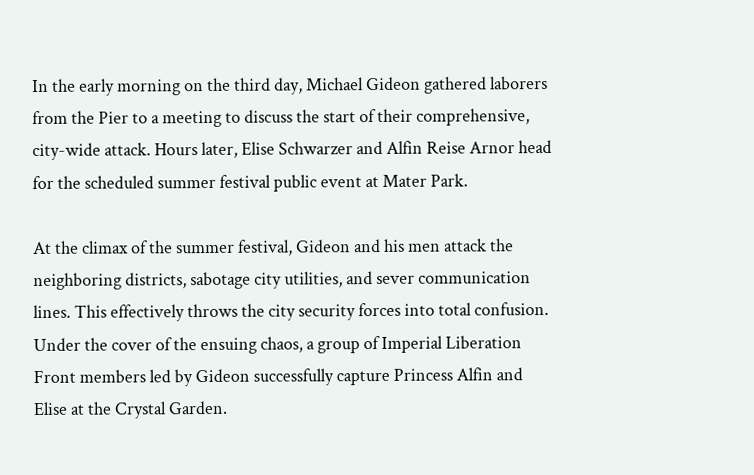In the early morning on the third day, Michael Gideon gathered laborers from the Pier to a meeting to discuss the start of their comprehensive, city-wide attack. Hours later, Elise Schwarzer and Alfin Reise Arnor head for the scheduled summer festival public event at Mater Park.

At the climax of the summer festival, Gideon and his men attack the neighboring districts, sabotage city utilities, and sever communication lines. This effectively throws the city security forces into total confusion. Under the cover of the ensuing chaos, a group of Imperial Liberation Front members led by Gideon successfully capture Princess Alfin and Elise at the Crystal Garden.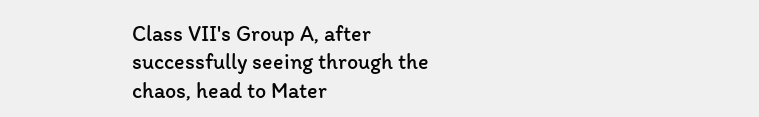Class VII's Group A, after successfully seeing through the chaos, head to Mater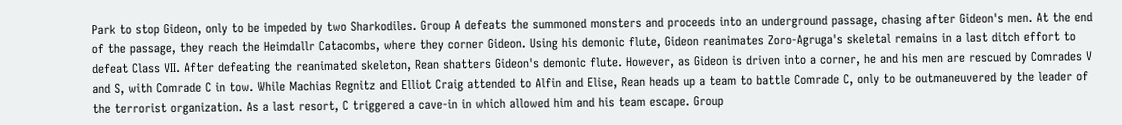Park to stop Gideon, only to be impeded by two Sharkodiles. Group A defeats the summoned monsters and proceeds into an underground passage, chasing after Gideon's men. At the end of the passage, they reach the Heimdallr Catacombs, where they corner Gideon. Using his demonic flute, Gideon reanimates Zoro-Agruga's skeletal remains in a last ditch effort to defeat Class VII. After defeating the reanimated skeleton, Rean shatters Gideon's demonic flute. However, as Gideon is driven into a corner, he and his men are rescued by Comrades V and S, with Comrade C in tow. While Machias Regnitz and Elliot Craig attended to Alfin and Elise, Rean heads up a team to battle Comrade C, only to be outmaneuvered by the leader of the terrorist organization. As a last resort, C triggered a cave-in in which allowed him and his team escape. Group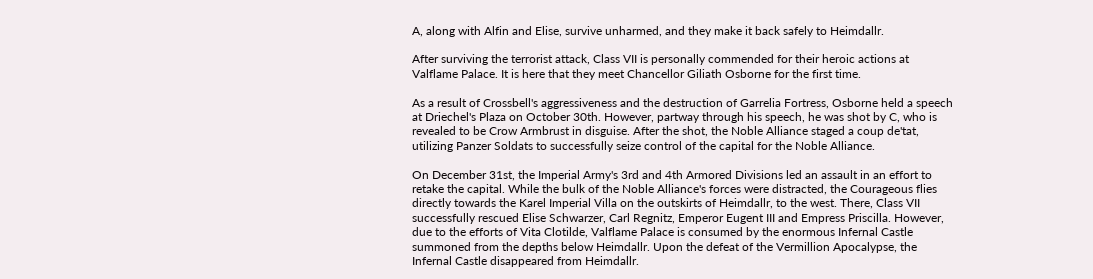A, along with Alfin and Elise, survive unharmed, and they make it back safely to Heimdallr.

After surviving the terrorist attack, Class VII is personally commended for their heroic actions at Valflame Palace. It is here that they meet Chancellor Giliath Osborne for the first time.

As a result of Crossbell's aggressiveness and the destruction of Garrelia Fortress, Osborne held a speech at Driechel's Plaza on October 30th. However, partway through his speech, he was shot by C, who is revealed to be Crow Armbrust in disguise. After the shot, the Noble Alliance staged a coup de'tat, utilizing Panzer Soldats to successfully seize control of the capital for the Noble Alliance.

On December 31st, the Imperial Army's 3rd and 4th Armored Divisions led an assault in an effort to retake the capital. While the bulk of the Noble Alliance's forces were distracted, the Courageous flies directly towards the Karel Imperial Villa on the outskirts of Heimdallr, to the west. There, Class VII successfully rescued Elise Schwarzer, Carl Regnitz, Emperor Eugent III and Empress Priscilla. However, due to the efforts of Vita Clotilde, Valflame Palace is consumed by the enormous Infernal Castle summoned from the depths below Heimdallr. Upon the defeat of the Vermillion Apocalypse, the Infernal Castle disappeared from Heimdallr.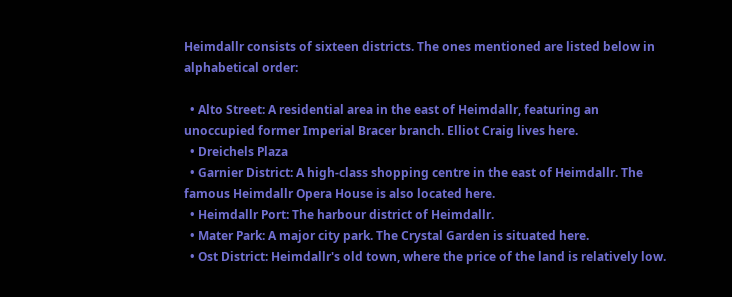Heimdallr consists of sixteen districts. The ones mentioned are listed below in alphabetical order:

  • Alto Street: A residential area in the east of Heimdallr, featuring an unoccupied former Imperial Bracer branch. Elliot Craig lives here.
  • Dreichels Plaza
  • Garnier District: A high-class shopping centre in the east of Heimdallr. The famous Heimdallr Opera House is also located here.
  • Heimdallr Port: The harbour district of Heimdallr.
  • Mater Park: A major city park. The Crystal Garden is situated here.
  • Ost District: Heimdallr's old town, where the price of the land is relatively low.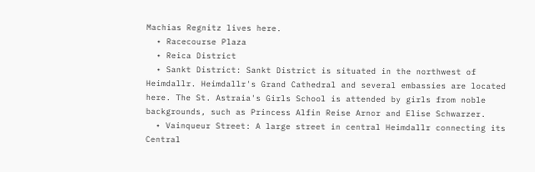Machias Regnitz lives here.
  • Racecourse Plaza
  • Reica District
  • Sankt District: Sankt District is situated in the northwest of Heimdallr. Heimdallr's Grand Cathedral and several embassies are located here. The St. Astraia's Girls School is attended by girls from noble backgrounds, such as Princess Alfin Reise Arnor and Elise Schwarzer.
  • Vainqueur Street: A large street in central Heimdallr connecting its Central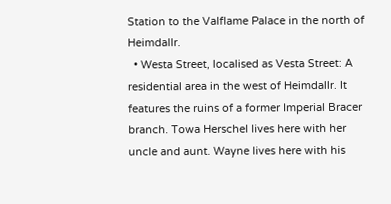Station to the Valflame Palace in the north of Heimdallr.
  • Westa Street, localised as Vesta Street: A residential area in the west of Heimdallr. It features the ruins of a former Imperial Bracer branch. Towa Herschel lives here with her uncle and aunt. Wayne lives here with his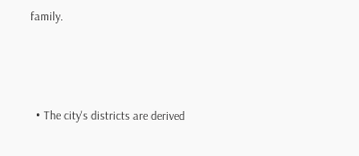family.



  • The city's districts are derived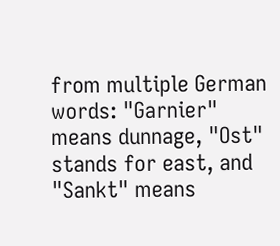from multiple German words: "Garnier" means dunnage, "Ost" stands for east, and "Sankt" means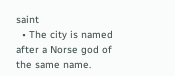saint
  • The city is named after a Norse god of the same name.